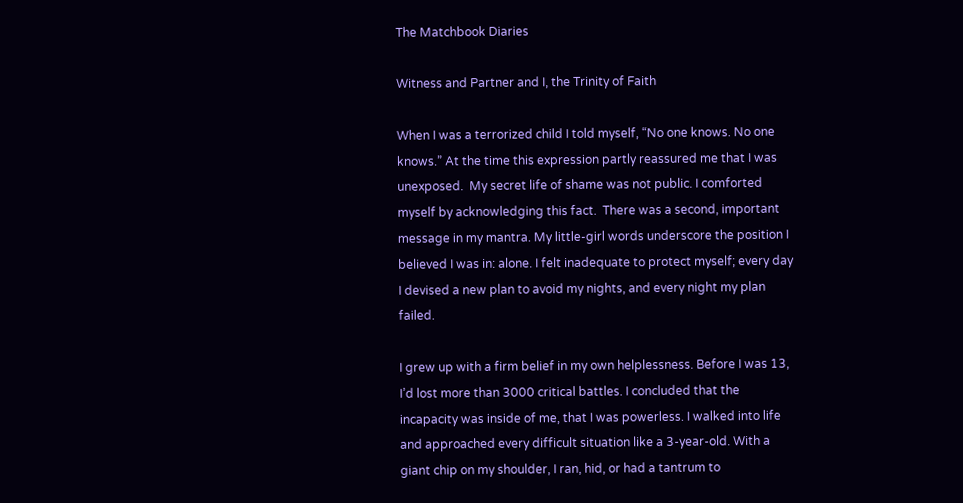The Matchbook Diaries

Witness and Partner and I, the Trinity of Faith

When I was a terrorized child I told myself, “No one knows. No one knows.” At the time this expression partly reassured me that I was unexposed.  My secret life of shame was not public. I comforted myself by acknowledging this fact.  There was a second, important message in my mantra. My little-girl words underscore the position I believed I was in: alone. I felt inadequate to protect myself; every day I devised a new plan to avoid my nights, and every night my plan failed.

I grew up with a firm belief in my own helplessness. Before I was 13, I’d lost more than 3000 critical battles. I concluded that the incapacity was inside of me, that I was powerless. I walked into life and approached every difficult situation like a 3-year-old. With a giant chip on my shoulder, I ran, hid, or had a tantrum to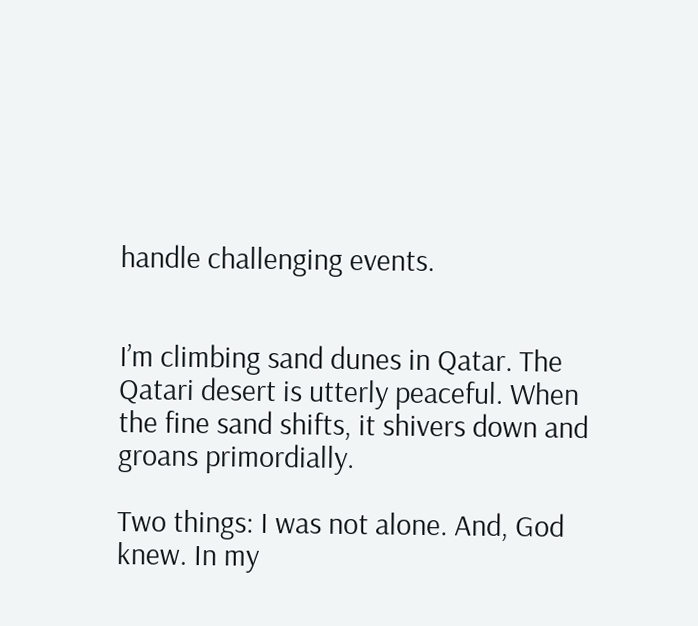handle challenging events.


I’m climbing sand dunes in Qatar. The Qatari desert is utterly peaceful. When the fine sand shifts, it shivers down and groans primordially.

Two things: I was not alone. And, God knew. In my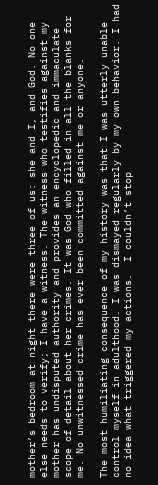mother’s bedroom at night there were three of us: she and I, and God. No one else needs to verify; I have a witness. The witness who testifies against my mother has undisputed authority and provides an encyclopedic and immaculate scope of detail about her crimes. It was God who filled in all the blanks for me. No unwitnessed crime has ever been committed against me or anyone.

The most humiliating consequence of my history was that I was utterly unable control myself in adulthood. I was dismayed regularly by my own behavior. I had no idea what triggered my actions.  I couldn’t stop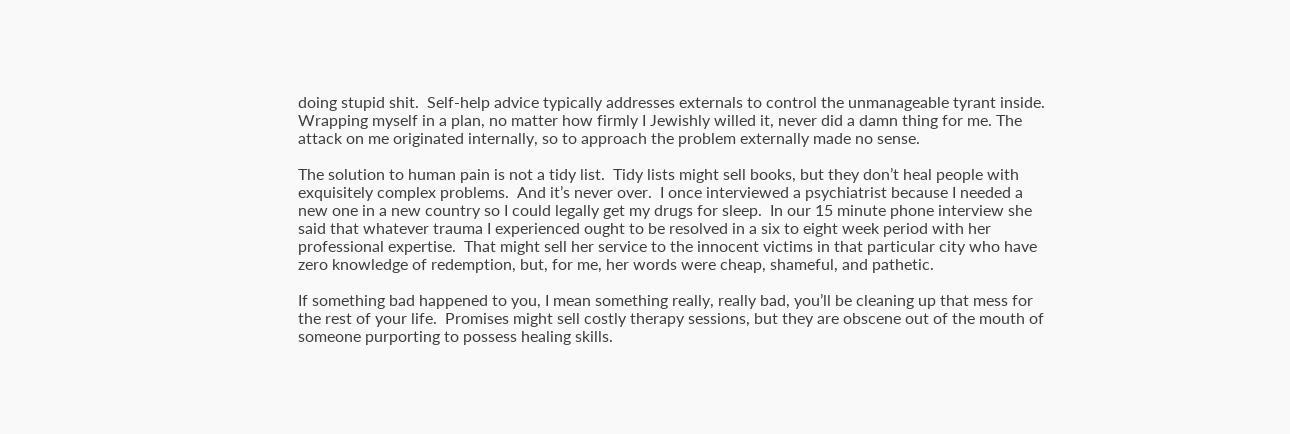doing stupid shit.  Self-help advice typically addresses externals to control the unmanageable tyrant inside. Wrapping myself in a plan, no matter how firmly I Jewishly willed it, never did a damn thing for me. The attack on me originated internally, so to approach the problem externally made no sense.

The solution to human pain is not a tidy list.  Tidy lists might sell books, but they don’t heal people with exquisitely complex problems.  And it’s never over.  I once interviewed a psychiatrist because I needed a new one in a new country so I could legally get my drugs for sleep.  In our 15 minute phone interview she said that whatever trauma I experienced ought to be resolved in a six to eight week period with her professional expertise.  That might sell her service to the innocent victims in that particular city who have zero knowledge of redemption, but, for me, her words were cheap, shameful, and pathetic.

If something bad happened to you, I mean something really, really bad, you’ll be cleaning up that mess for the rest of your life.  Promises might sell costly therapy sessions, but they are obscene out of the mouth of someone purporting to possess healing skills.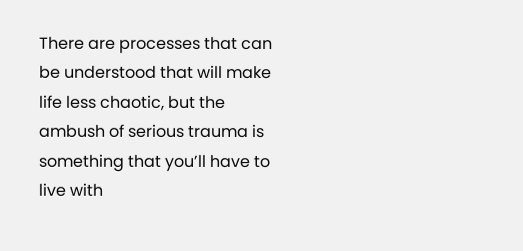There are processes that can be understood that will make life less chaotic, but the ambush of serious trauma is something that you’ll have to live with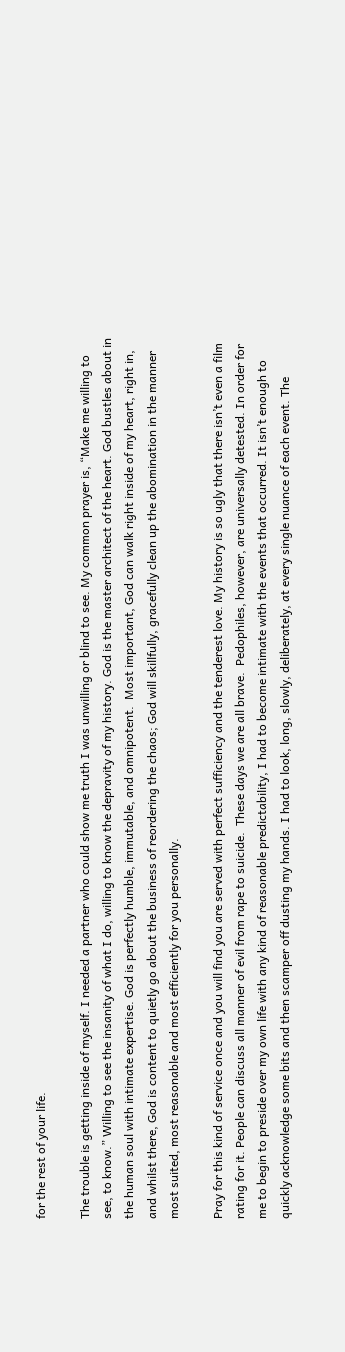for the rest of your life.

The trouble is getting inside of myself. I needed a partner who could show me truth I was unwilling or blind to see. My common prayer is, “Make me willing to see, to know.” Willing to see the insanity of what I do, willing to know the depravity of my history. God is the master architect of the heart. God bustles about in the human soul with intimate expertise. God is perfectly humble, immutable, and omnipotent.  Most important, God can walk right inside of my heart, right in, and whilst there, God is content to quietly go about the business of reordering the chaos; God will skillfully, gracefully clean up the abomination in the manner most suited, most reasonable and most efficiently for you personally.

Pray for this kind of service once and you will find you are served with perfect sufficiency and the tenderest love. My history is so ugly that there isn’t even a film rating for it. People can discuss all manner of evil from rape to suicide.  These days we are all brave.  Pedophiles, however, are universally detested. In order for me to begin to preside over my own life with any kind of reasonable predictability, I had to become intimate with the events that occurred. It isn’t enough to quickly acknowledge some bits and then scamper off dusting my hands. I had to look, long, slowly, deliberately, at every single nuance of each event. The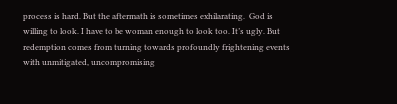process is hard. But the aftermath is sometimes exhilarating.  God is willing to look. I have to be woman enough to look too. It’s ugly. But redemption comes from turning towards profoundly frightening events with unmitigated, uncompromising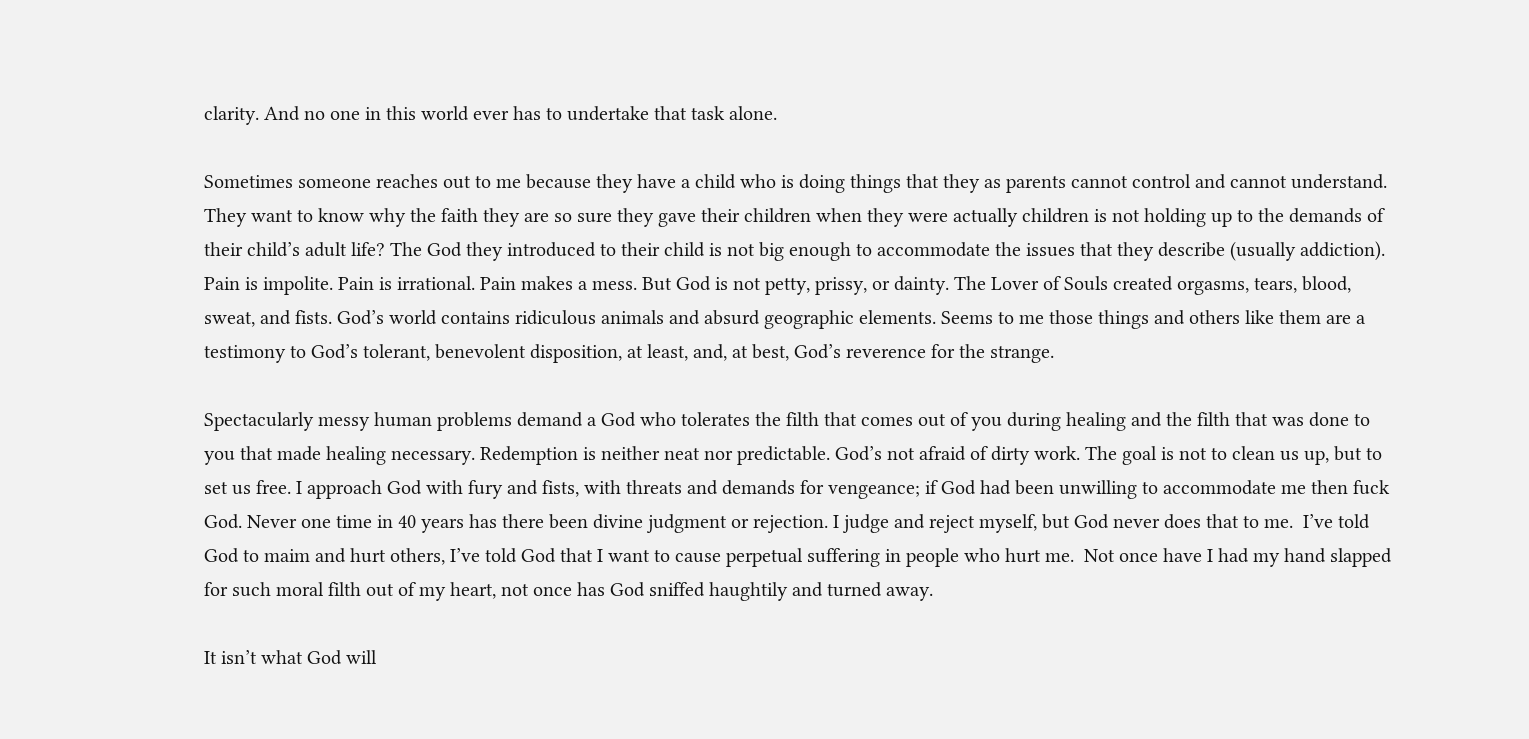clarity. And no one in this world ever has to undertake that task alone.

Sometimes someone reaches out to me because they have a child who is doing things that they as parents cannot control and cannot understand. They want to know why the faith they are so sure they gave their children when they were actually children is not holding up to the demands of their child’s adult life? The God they introduced to their child is not big enough to accommodate the issues that they describe (usually addiction). Pain is impolite. Pain is irrational. Pain makes a mess. But God is not petty, prissy, or dainty. The Lover of Souls created orgasms, tears, blood, sweat, and fists. God’s world contains ridiculous animals and absurd geographic elements. Seems to me those things and others like them are a testimony to God’s tolerant, benevolent disposition, at least, and, at best, God’s reverence for the strange.

Spectacularly messy human problems demand a God who tolerates the filth that comes out of you during healing and the filth that was done to you that made healing necessary. Redemption is neither neat nor predictable. God’s not afraid of dirty work. The goal is not to clean us up, but to set us free. I approach God with fury and fists, with threats and demands for vengeance; if God had been unwilling to accommodate me then fuck God. Never one time in 40 years has there been divine judgment or rejection. I judge and reject myself, but God never does that to me.  I’ve told God to maim and hurt others, I’ve told God that I want to cause perpetual suffering in people who hurt me.  Not once have I had my hand slapped for such moral filth out of my heart, not once has God sniffed haughtily and turned away.

It isn’t what God will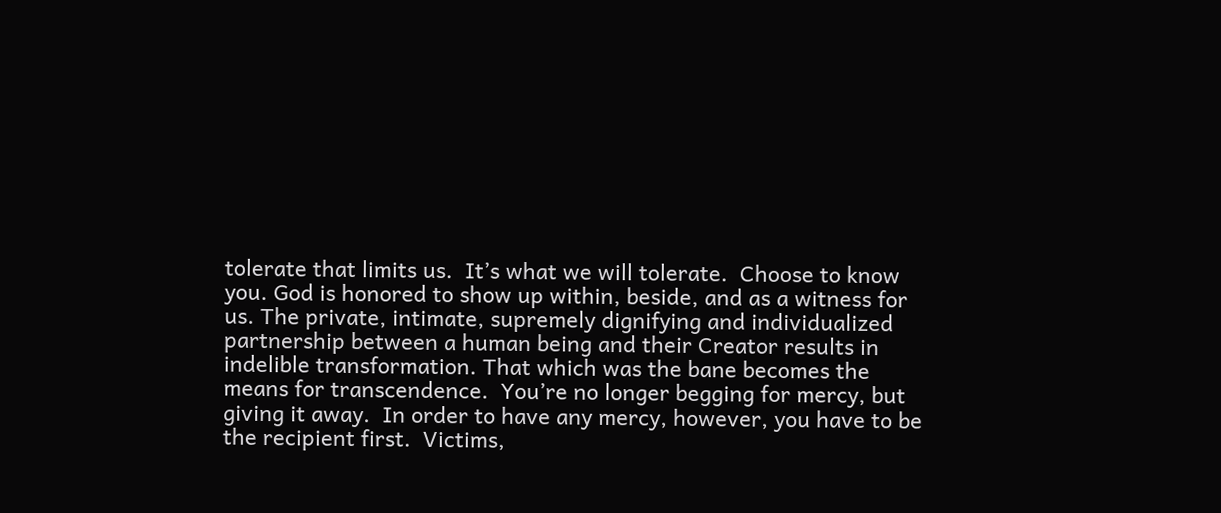tolerate that limits us.  It’s what we will tolerate.  Choose to know you. God is honored to show up within, beside, and as a witness for us. The private, intimate, supremely dignifying and individualized partnership between a human being and their Creator results in indelible transformation. That which was the bane becomes the means for transcendence.  You’re no longer begging for mercy, but giving it away.  In order to have any mercy, however, you have to be the recipient first.  Victims,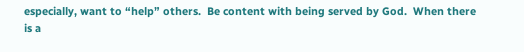especially, want to “help” others.  Be content with being served by God.  When there is a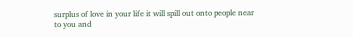surplus of love in your life it will spill out onto people near to you and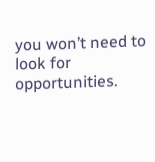you won’t need to look for opportunities.